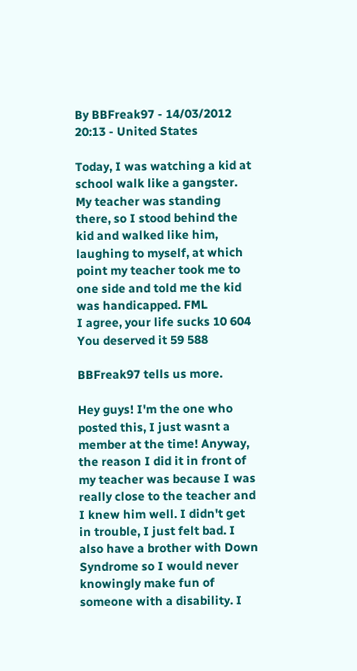By BBFreak97 - 14/03/2012 20:13 - United States

Today, I was watching a kid at school walk like a gangster. My teacher was standing there, so I stood behind the kid and walked like him, laughing to myself, at which point my teacher took me to one side and told me the kid was handicapped. FML
I agree, your life sucks 10 604
You deserved it 59 588

BBFreak97 tells us more.

Hey guys! I'm the one who posted this, I just wasnt a member at the time! Anyway, the reason I did it in front of my teacher was because I was really close to the teacher and I knew him well. I didn't get in trouble, I just felt bad. I also have a brother with Down Syndrome so I would never knowingly make fun of someone with a disability. I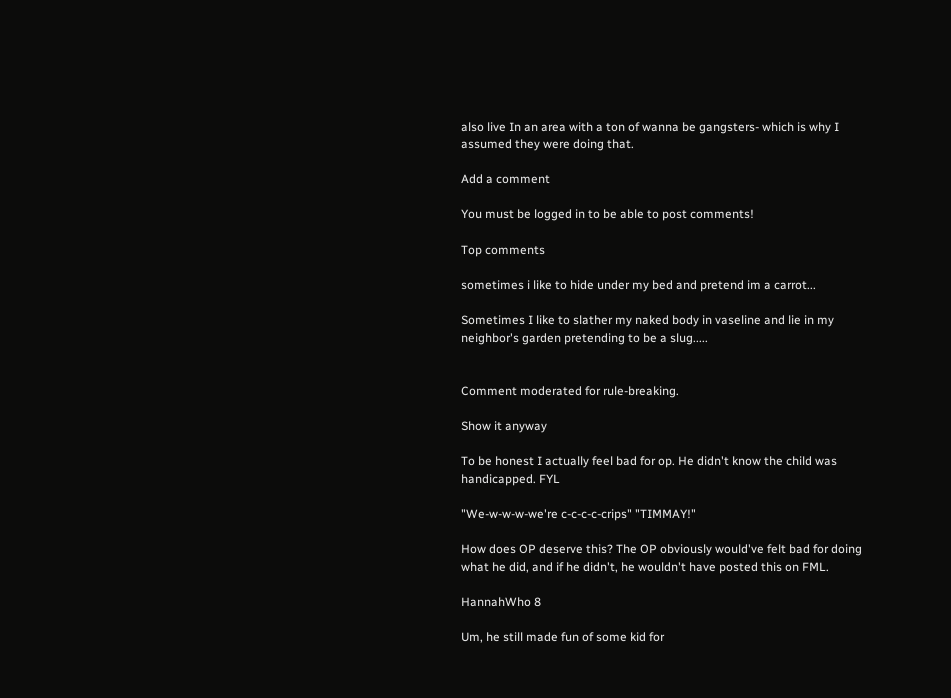also live In an area with a ton of wanna be gangsters- which is why I assumed they were doing that.

Add a comment

You must be logged in to be able to post comments!

Top comments

sometimes i like to hide under my bed and pretend im a carrot...

Sometimes I like to slather my naked body in vaseline and lie in my neighbor's garden pretending to be a slug.....


Comment moderated for rule-breaking.

Show it anyway

To be honest I actually feel bad for op. He didn't know the child was handicapped. FYL

"We-w-w-w-we're c-c-c-c-crips" "TIMMAY!"

How does OP deserve this? The OP obviously would've felt bad for doing what he did, and if he didn't, he wouldn't have posted this on FML.

HannahWho 8

Um, he still made fun of some kid for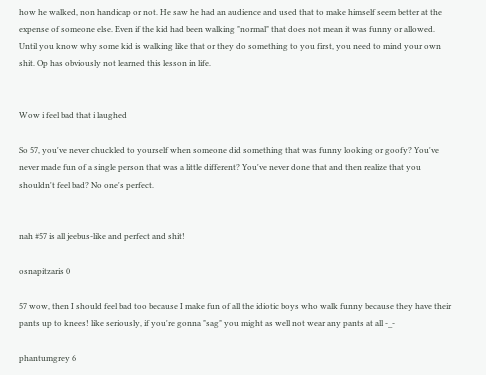how he walked, non handicap or not. He saw he had an audience and used that to make himself seem better at the expense of someone else. Even if the kid had been walking "normal" that does not mean it was funny or allowed. Until you know why some kid is walking like that or they do something to you first, you need to mind your own shit. Op has obviously not learned this lesson in life.


Wow i feel bad that i laughed

So 57, you've never chuckled to yourself when someone did something that was funny looking or goofy? You've never made fun of a single person that was a little different? You've never done that and then realize that you shouldn't feel bad? No one's perfect.


nah #57 is all jeebus-like and perfect and shit!

osnapitzaris 0

57 wow, then I should feel bad too because I make fun of all the idiotic boys who walk funny because they have their pants up to knees! like seriously, if you're gonna "sag" you might as well not wear any pants at all -_-

phantumgrey 6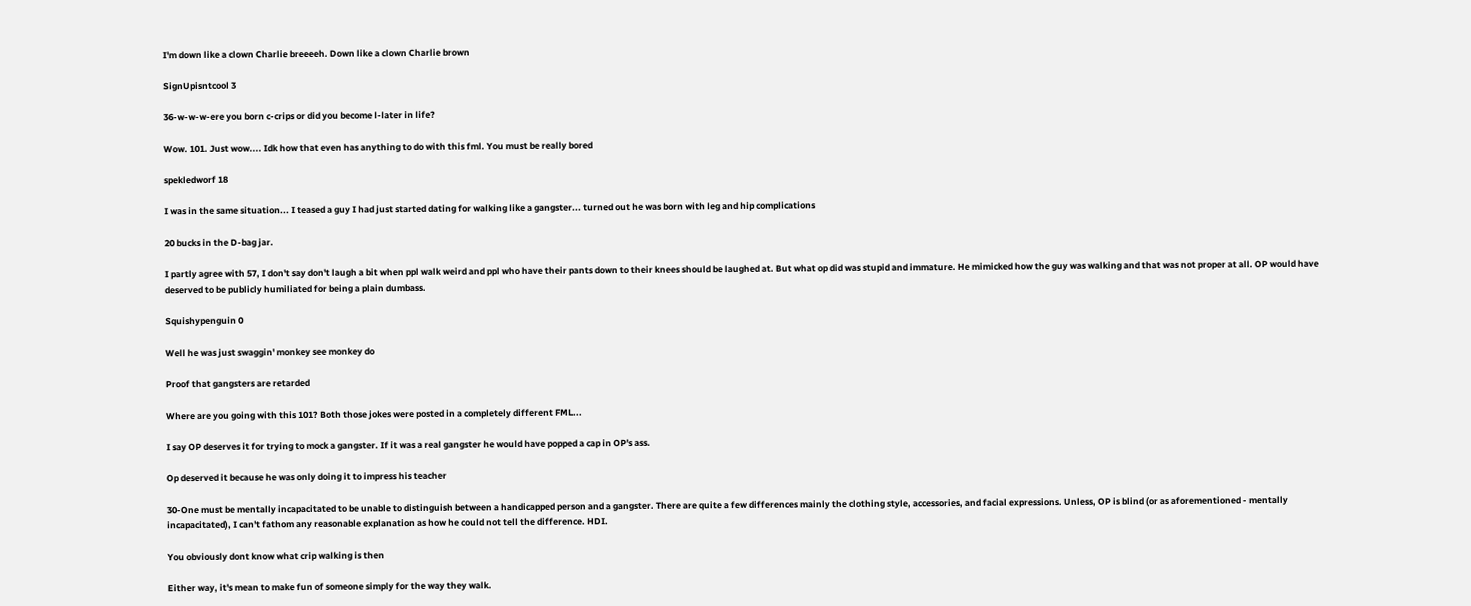I'm down like a clown Charlie breeeeh. Down like a clown Charlie brown

SignUpisntcool 3

36-w-w-w-ere you born c-crips or did you become l-later in life?

Wow. 101. Just wow.... Idk how that even has anything to do with this fml. You must be really bored

spekledworf 18

I was in the same situation... I teased a guy I had just started dating for walking like a gangster... turned out he was born with leg and hip complications

20 bucks in the D-bag jar.

I partly agree with 57, I don't say don't laugh a bit when ppl walk weird and ppl who have their pants down to their knees should be laughed at. But what op did was stupid and immature. He mimicked how the guy was walking and that was not proper at all. OP would have deserved to be publicly humiliated for being a plain dumbass.

Squishypenguin 0

Well he was just swaggin' monkey see monkey do

Proof that gangsters are retarded

Where are you going with this 101? Both those jokes were posted in a completely different FML...

I say OP deserves it for trying to mock a gangster. If it was a real gangster he would have popped a cap in OP's ass.

Op deserved it because he was only doing it to impress his teacher

30-One must be mentally incapacitated to be unable to distinguish between a handicapped person and a gangster. There are quite a few differences mainly the clothing style, accessories, and facial expressions. Unless, OP is blind (or as aforementioned - mentally incapacitated), I can't fathom any reasonable explanation as how he could not tell the difference. HDI.

You obviously dont know what crip walking is then

Either way, it's mean to make fun of someone simply for the way they walk.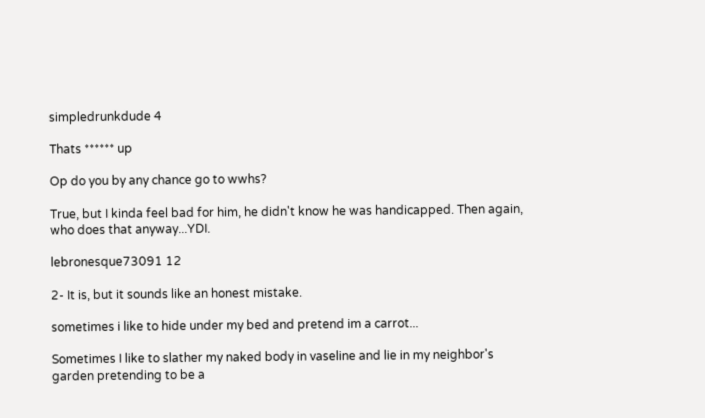simpledrunkdude 4

Thats ****** up

Op do you by any chance go to wwhs?

True, but I kinda feel bad for him, he didn't know he was handicapped. Then again, who does that anyway...YDI.

lebronesque73091 12

2- It is, but it sounds like an honest mistake.

sometimes i like to hide under my bed and pretend im a carrot...

Sometimes I like to slather my naked body in vaseline and lie in my neighbor's garden pretending to be a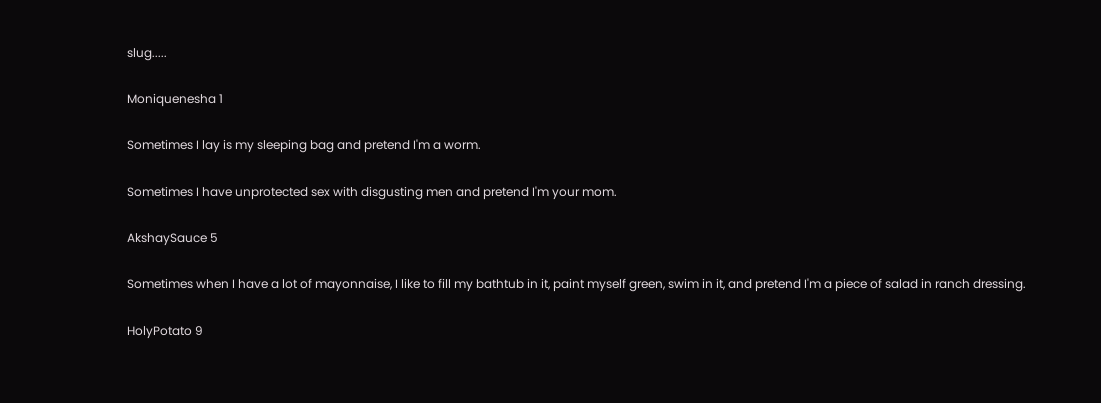slug.....

Moniquenesha 1

Sometimes I lay is my sleeping bag and pretend I'm a worm.

Sometimes I have unprotected sex with disgusting men and pretend I'm your mom.

AkshaySauce 5

Sometimes when I have a lot of mayonnaise, I like to fill my bathtub in it, paint myself green, swim in it, and pretend I'm a piece of salad in ranch dressing.

HolyPotato 9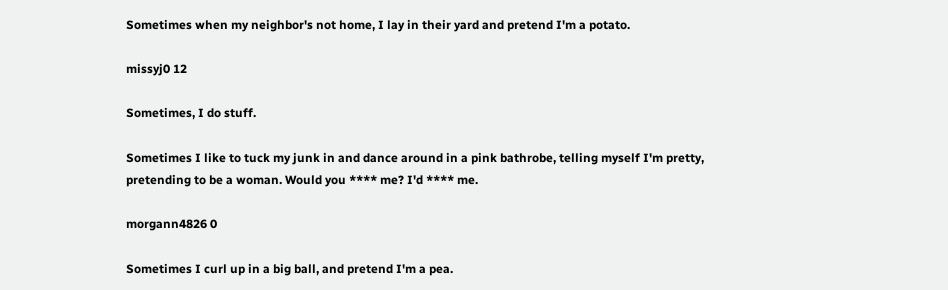Sometimes when my neighbor's not home, I lay in their yard and pretend I'm a potato.

missyj0 12

Sometimes, I do stuff.

Sometimes I like to tuck my junk in and dance around in a pink bathrobe, telling myself I'm pretty, pretending to be a woman. Would you **** me? I'd **** me.

morgann4826 0

Sometimes I curl up in a big ball, and pretend I'm a pea.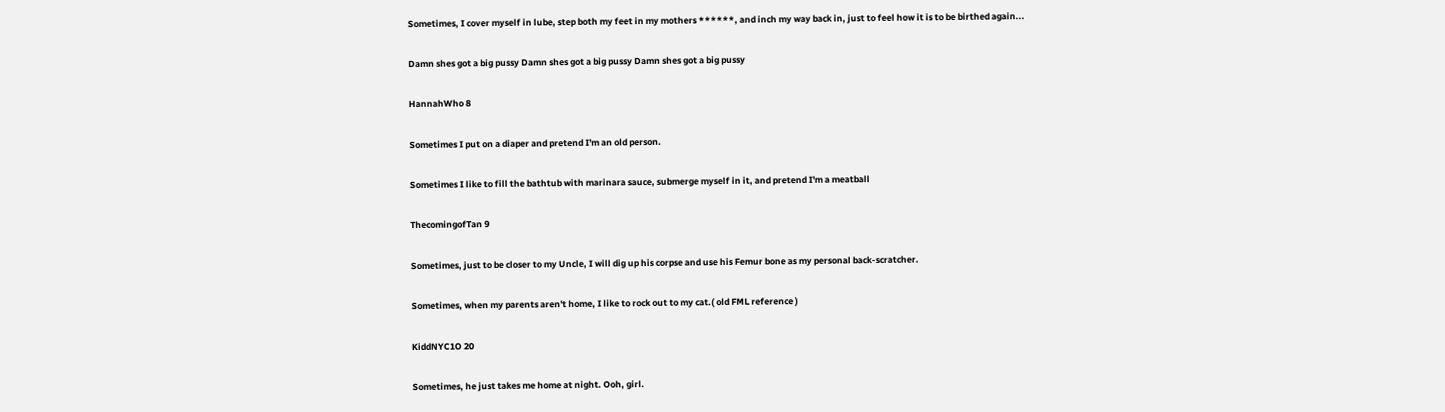Sometimes, I cover myself in lube, step both my feet in my mothers ******, and inch my way back in, just to feel how it is to be birthed again...

Damn shes got a big pussy Damn shes got a big pussy Damn shes got a big pussy

HannahWho 8

Sometimes I put on a diaper and pretend I'm an old person.

Sometimes I like to fill the bathtub with marinara sauce, submerge myself in it, and pretend I'm a meatball

ThecomingofTan 9

Sometimes, just to be closer to my Uncle, I will dig up his corpse and use his Femur bone as my personal back-scratcher.

Sometimes, when my parents aren't home, I like to rock out to my cat.( old FML reference )

KiddNYC1O 20

Sometimes, he just takes me home at night. Ooh, girl.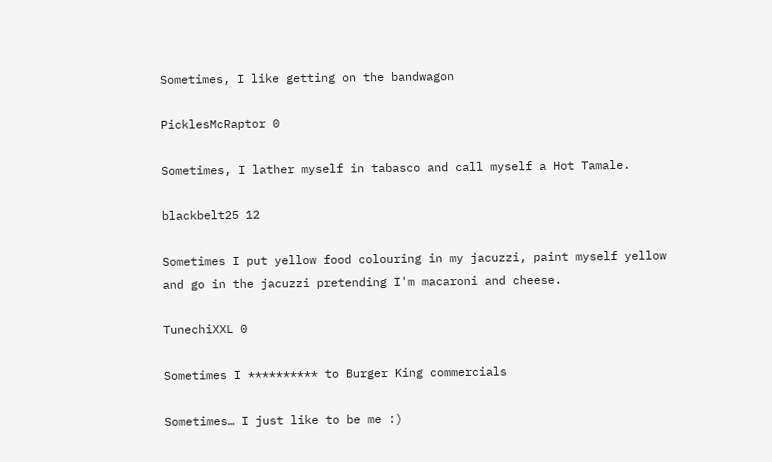Sometimes, I like getting on the bandwagon

PicklesMcRaptor 0

Sometimes, I lather myself in tabasco and call myself a Hot Tamale.

blackbelt25 12

Sometimes I put yellow food colouring in my jacuzzi, paint myself yellow and go in the jacuzzi pretending I'm macaroni and cheese.

TunechiXXL 0

Sometimes I ********** to Burger King commercials

Sometimes… I just like to be me :)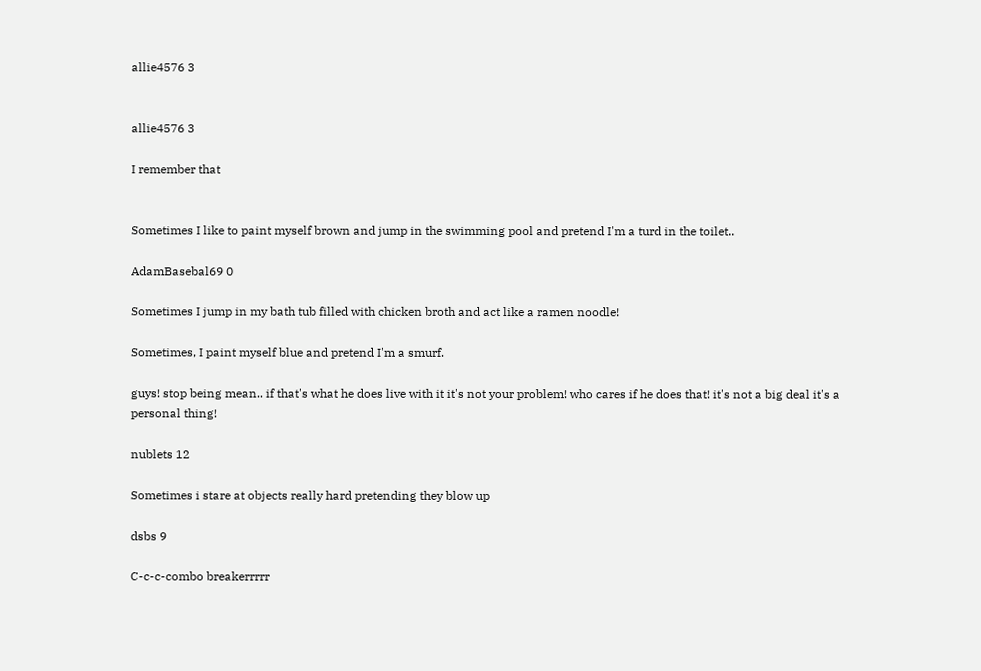allie4576 3


allie4576 3

I remember that


Sometimes I like to paint myself brown and jump in the swimming pool and pretend I'm a turd in the toilet..

AdamBasebal69 0

Sometimes I jump in my bath tub filled with chicken broth and act like a ramen noodle!

Sometimes, I paint myself blue and pretend I'm a smurf.

guys! stop being mean.. if that's what he does live with it it's not your problem! who cares if he does that! it's not a big deal it's a personal thing!

nublets 12

Sometimes i stare at objects really hard pretending they blow up

dsbs 9

C-c-c-combo breakerrrrr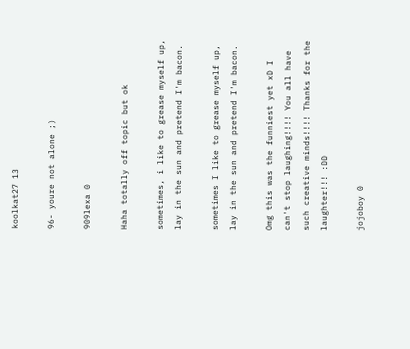koolkat27 13

96- youre not alone ;)

909lexa 0

Haha totally off topic but ok

sometimes, i like to grease myself up, lay in the sun and pretend I'm bacon.

sometimes I like to grease myself up, lay in the sun and pretend I'm bacon.

Omg this was the funniest yet xD I can't stop laughing!!!! You all have such creative minds!!!! Thanks for the laughter!!! :DD

jojoboy 0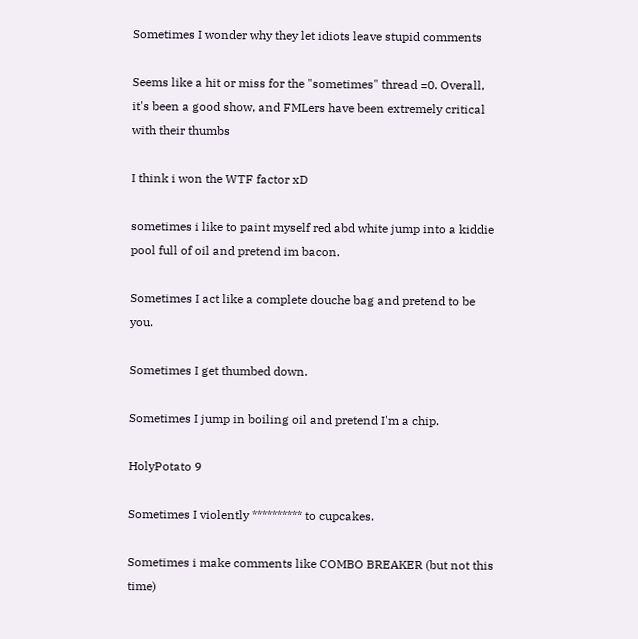Sometimes I wonder why they let idiots leave stupid comments

Seems like a hit or miss for the "sometimes" thread =0. Overall, it's been a good show, and FMLers have been extremely critical with their thumbs

I think i won the WTF factor xD

sometimes i like to paint myself red abd white jump into a kiddie pool full of oil and pretend im bacon.

Sometimes I act like a complete douche bag and pretend to be you.

Sometimes I get thumbed down.

Sometimes I jump in boiling oil and pretend I'm a chip.

HolyPotato 9

Sometimes I violently ********** to cupcakes.

Sometimes i make comments like COMBO BREAKER (but not this time)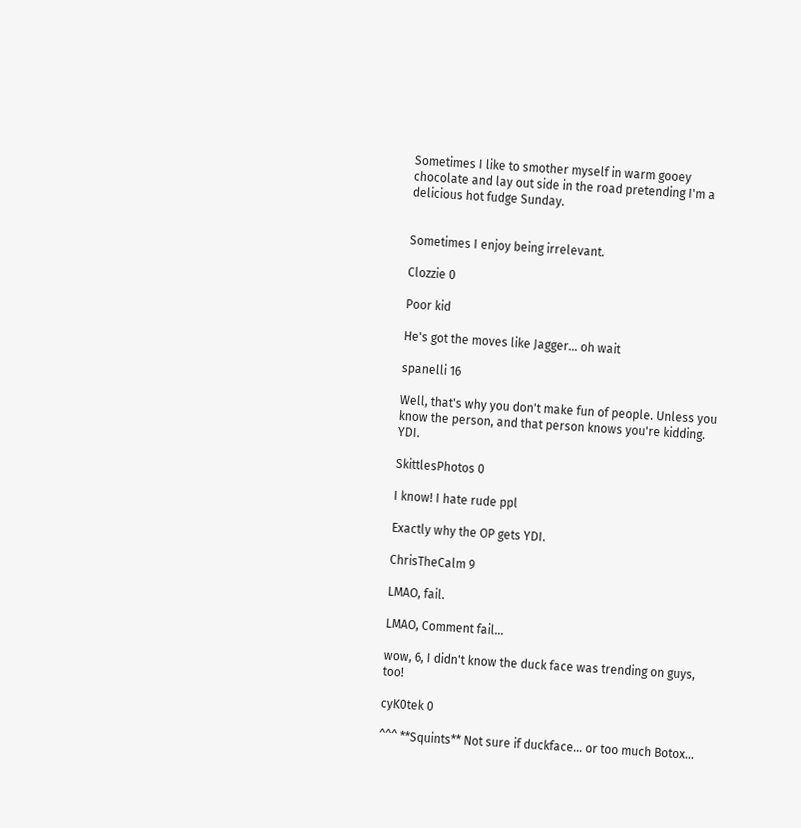Sometimes I like to smother myself in warm gooey chocolate and lay out side in the road pretending I'm a delicious hot fudge Sunday.


Sometimes I enjoy being irrelevant.

Clozzie 0

Poor kid

He's got the moves like Jagger... oh wait

spanelli 16

Well, that's why you don't make fun of people. Unless you know the person, and that person knows you're kidding. YDI.

SkittlesPhotos 0

I know! I hate rude ppl

Exactly why the OP gets YDI.

ChrisTheCalm 9

LMAO, fail.

LMAO, Comment fail...

wow, 6, I didn't know the duck face was trending on guys, too!

cyK0tek 0

^^^ **Squints** Not sure if duckface... or too much Botox...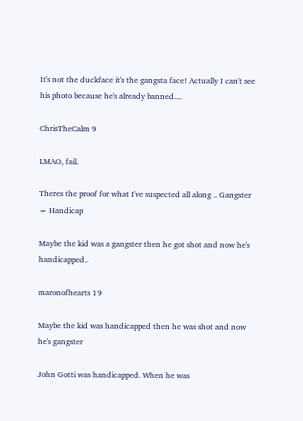It's not the duckface it's the gangsta face! Actually I can't see his photo because he's already banned....

ChrisTheCalm 9

LMAO, fail.

Theres the proof for what I've suspected all along .. Gangster = Handicap

Maybe the kid was a gangster then he got shot and now he's handicapped..

maronofhearts 19

Maybe the kid was handicapped then he was shot and now he's gangster

John Gotti was handicapped. When he was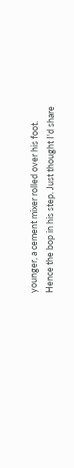younger, a cement mixer rolled over his foot. Hence the bop in his step. Just thought I'd share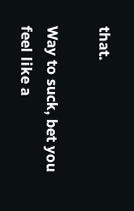that.

Way to suck, bet you feel like a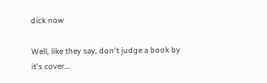dick now

Well, like they say, don't judge a book by it's cover...